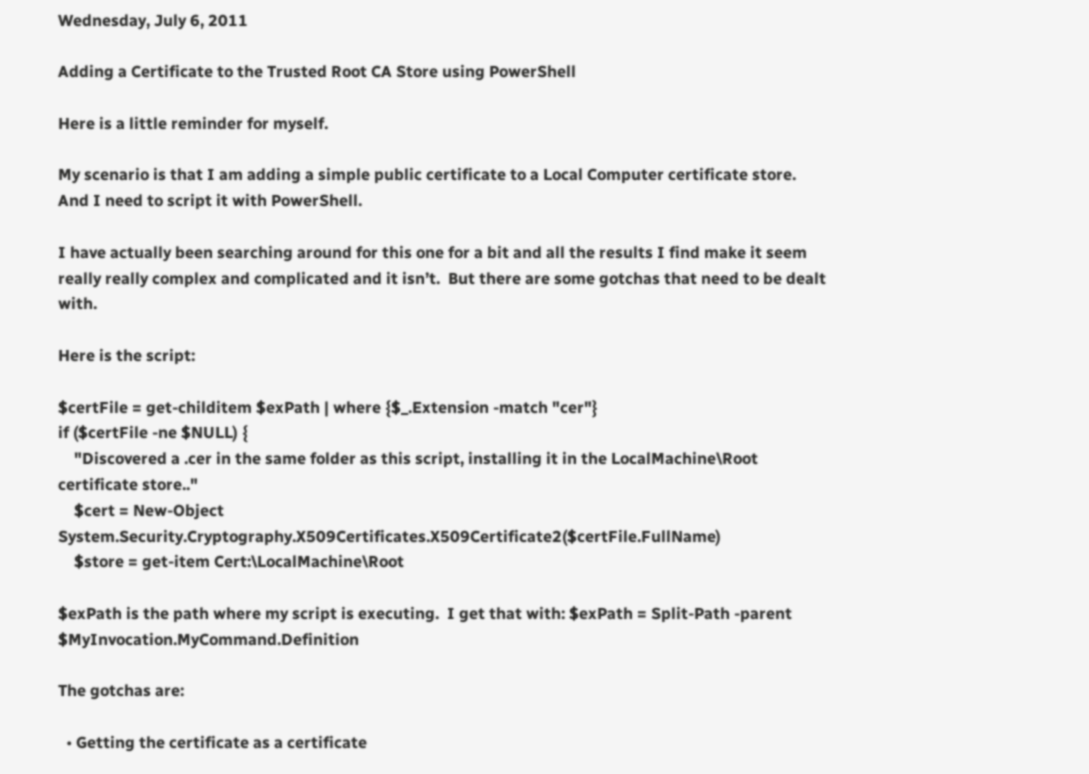Wednesday, July 6, 2011

Adding a Certificate to the Trusted Root CA Store using PowerShell

Here is a little reminder for myself.

My scenario is that I am adding a simple public certificate to a Local Computer certificate store.  And I need to script it with PowerShell.

I have actually been searching around for this one for a bit and all the results I find make it seem really really complex and complicated and it isn’t.  But there are some gotchas that need to be dealt with.

Here is the script:

$certFile = get-childitem $exPath | where {$_.Extension -match "cer"}
if ($certFile -ne $NULL) {
    "Discovered a .cer in the same folder as this script, installing it in the LocalMachine\Root certificate store.."
    $cert = New-Object System.Security.Cryptography.X509Certificates.X509Certificate2($certFile.FullName)
    $store = get-item Cert:\LocalMachine\Root

$exPath is the path where my script is executing.  I get that with: $exPath = Split-Path -parent $MyInvocation.MyCommand.Definition

The gotchas are:

  • Getting the certificate as a certificate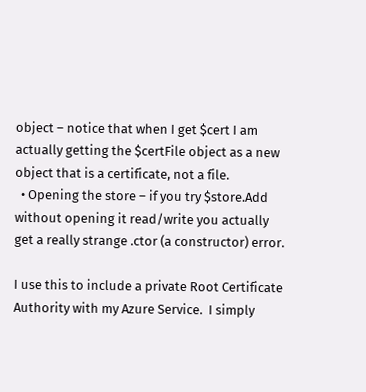object – notice that when I get $cert I am actually getting the $certFile object as a new object that is a certificate, not a file.
  • Opening the store – if you try $store.Add without opening it read/write you actually get a really strange .ctor (a constructor) error.

I use this to include a private Root Certificate Authority with my Azure Service.  I simply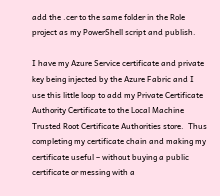add the .cer to the same folder in the Role project as my PowerShell script and publish.

I have my Azure Service certificate and private key being injected by the Azure Fabric and I use this little loop to add my Private Certificate Authority Certificate to the Local Machine Trusted Root Certificate Authorities store.  Thus completing my certificate chain and making my certificate useful – without buying a public certificate or messing with a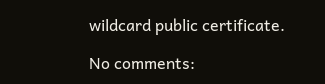wildcard public certificate.

No comments: